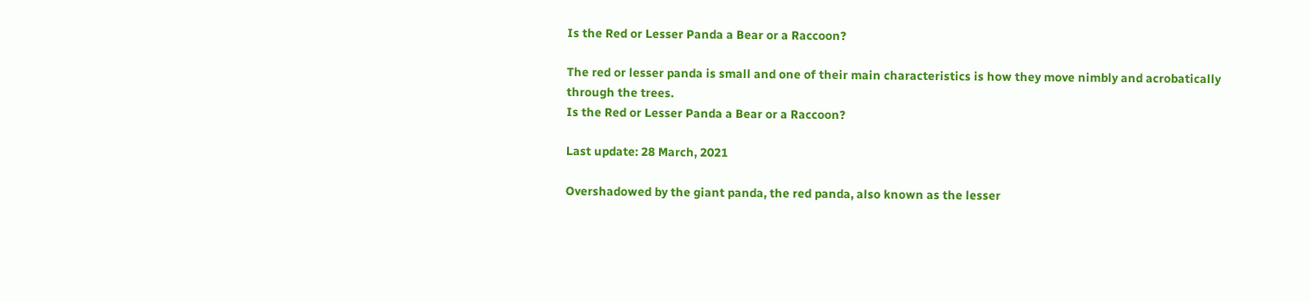Is the Red or Lesser Panda a Bear or a Raccoon?

The red or lesser panda is small and one of their main characteristics is how they move nimbly and acrobatically through the trees.
Is the Red or Lesser Panda a Bear or a Raccoon?

Last update: 28 March, 2021

Overshadowed by the giant panda, the red panda, also known as the lesser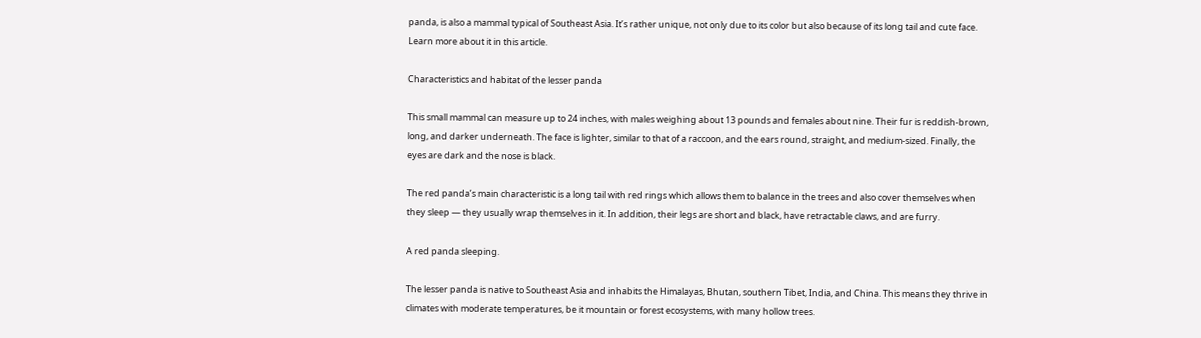panda, is also a mammal typical of Southeast Asia. It’s rather unique, not only due to its color but also because of its long tail and cute face. Learn more about it in this article.

Characteristics and habitat of the lesser panda

This small mammal can measure up to 24 inches, with males weighing about 13 pounds and females about nine. Their fur is reddish-brown, long, and darker underneath. The face is lighter, similar to that of a raccoon, and the ears round, straight, and medium-sized. Finally, the eyes are dark and the nose is black.

The red panda’s main characteristic is a long tail with red rings which allows them to balance in the trees and also cover themselves when they sleep — they usually wrap themselves in it. In addition, their legs are short and black, have retractable claws, and are furry.

A red panda sleeping.

The lesser panda is native to Southeast Asia and inhabits the Himalayas, Bhutan, southern Tibet, India, and China. This means they thrive in climates with moderate temperatures, be it mountain or forest ecosystems, with many hollow trees.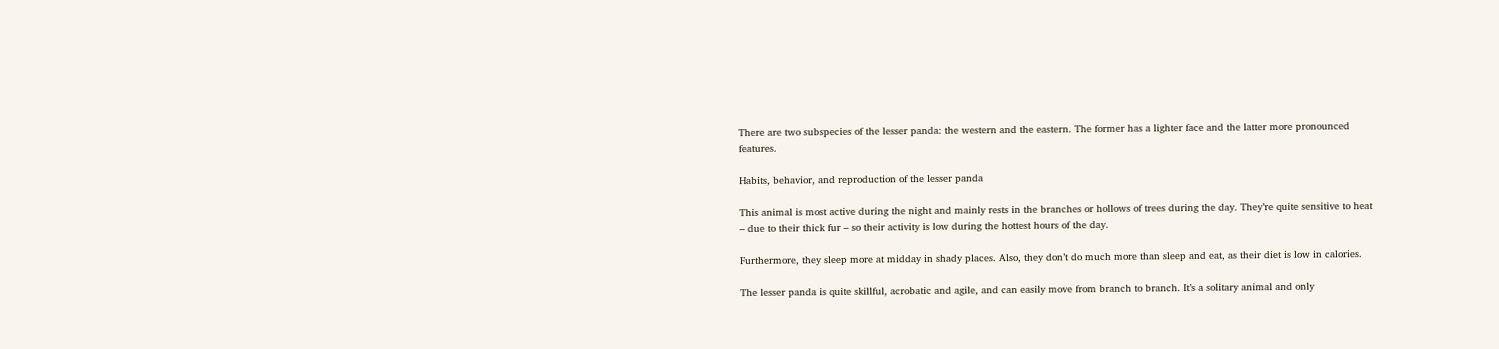There are two subspecies of the lesser panda: the western and the eastern. The former has a lighter face and the latter more pronounced features.

Habits, behavior, and reproduction of the lesser panda

This animal is most active during the night and mainly rests in the branches or hollows of trees during the day. They’re quite sensitive to heat – due to their thick fur – so their activity is low during the hottest hours of the day.

Furthermore, they sleep more at midday in shady places. Also, they don’t do much more than sleep and eat, as their diet is low in calories.

The lesser panda is quite skillful, acrobatic and agile, and can easily move from branch to branch. It’s a solitary animal and only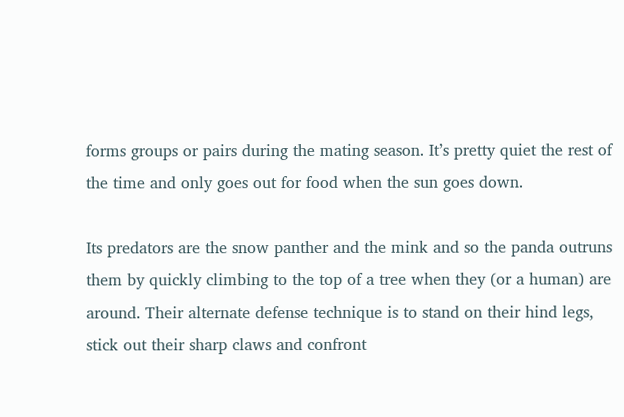forms groups or pairs during the mating season. It’s pretty quiet the rest of the time and only goes out for food when the sun goes down.

Its predators are the snow panther and the mink and so the panda outruns them by quickly climbing to the top of a tree when they (or a human) are around. Their alternate defense technique is to stand on their hind legs, stick out their sharp claws and confront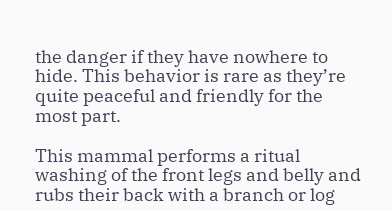the danger if they have nowhere to hide. This behavior is rare as they’re quite peaceful and friendly for the most part.

This mammal performs a ritual washing of the front legs and belly and rubs their back with a branch or log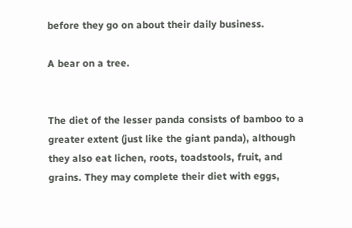before they go on about their daily business.

A bear on a tree.


The diet of the lesser panda consists of bamboo to a greater extent (just like the giant panda), although they also eat lichen, roots, toadstools, fruit, and grains. They may complete their diet with eggs,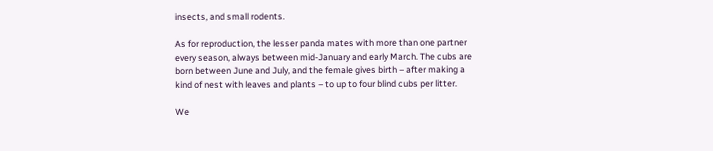insects, and small rodents.

As for reproduction, the lesser panda mates with more than one partner every season, always between mid-January and early March. The cubs are born between June and July, and the female gives birth – after making a kind of nest with leaves and plants – to up to four blind cubs per litter.

We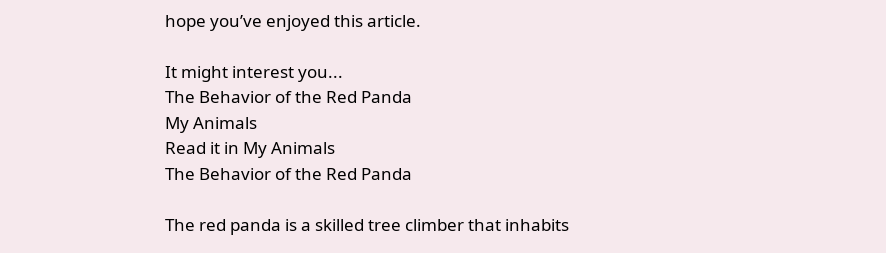hope you’ve enjoyed this article.

It might interest you...
The Behavior of the Red Panda
My Animals
Read it in My Animals
The Behavior of the Red Panda

The red panda is a skilled tree climber that inhabits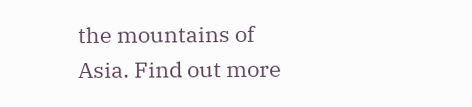the mountains of Asia. Find out more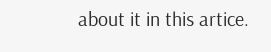about it in this artice.